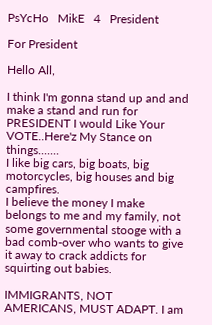PsYcHo   MikE   4   President

For President

Hello All,

I think I'm gonna stand up and and make a stand and run for PRESIDENT I would Like Your VOTE..Here'z My Stance on things.......
I like big cars, big boats, big motorcycles, big houses and big campfires.
I believe the money I make belongs to me and my family, not some governmental stooge with a bad comb-over who wants to give it away to crack addicts for squirting out babies.

IMMIGRANTS, NOT AMERICANS, MUST ADAPT. I am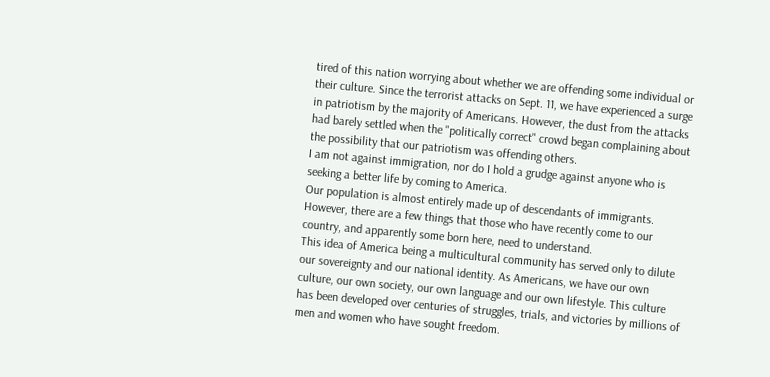tired of this nation worrying about whether we are offending some individual or their culture. Since the terrorist attacks on Sept. 11, we have experienced a surge in patriotism by the majority of Americans. However, the dust from the attacks had barely settled when the "politically correct" crowd began complaining about the possibility that our patriotism was offending others.
I am not against immigration, nor do I hold a grudge against anyone who is seeking a better life by coming to America.
Our population is almost entirely made up of descendants of immigrants. However, there are a few things that those who have recently come to our country, and apparently some born here, need to understand.
This idea of America being a multicultural community has served only to dilute our sovereignty and our national identity. As Americans, we have our own culture, our own society, our own language and our own lifestyle. This culture has been developed over centuries of struggles, trials, and victories by millions of men and women who have sought freedom.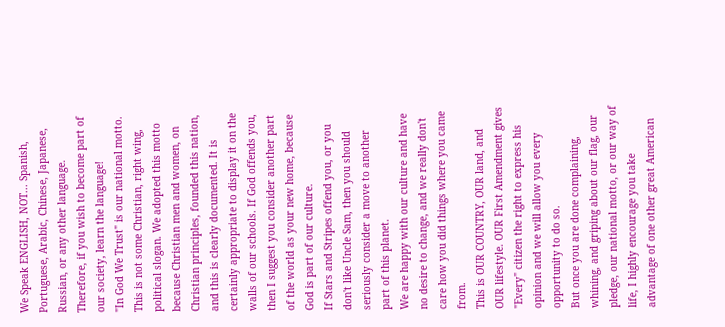We Speak ENGLISH, NOT... Spanish, Portuguese, Arabic, Chinese, Japanese, Russian, or any other language. Therefore, if you wish to become part of our society, learn the language!
"In God We Trust" is our national motto. This is not some Christian, right wing, political slogan. We adopted this motto because Christian men and women, on Christian principles, founded this nation, and this is clearly documented. It is certainly appropriate to display it on the walls of our schools. If God offends you, then I suggest you consider another part of the world as your new home, because God is part of our culture.
If Stars and Stripes offend you, or you don't like Uncle Sam, then you should seriously consider a move to another part of this planet.
We are happy with our culture and have no desire to change, and we really don't care how you did things where you came from.
This is OUR COUNTRY, OUR land, and OUR lifestyle. OUR First Amendment gives "Every" citizen the right to express his opinion and we will allow you every opportunity to do so.
But once you are done complaining, whining, and griping about our flag, our pledge, our national motto, or our way of life, I highly encourage you take advantage of one other great American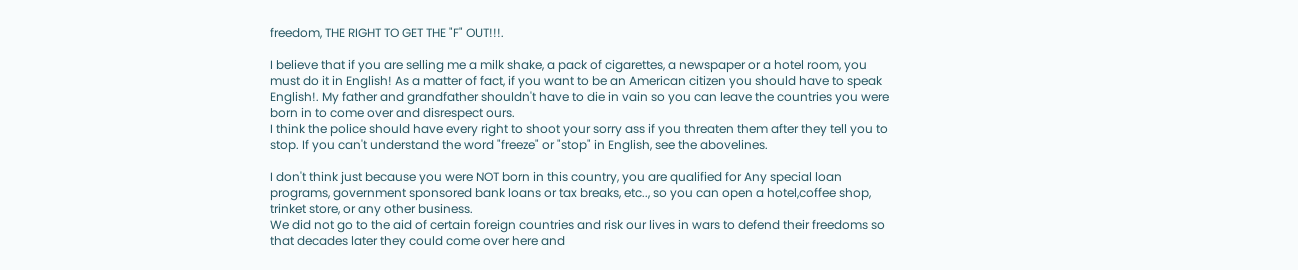freedom, THE RIGHT TO GET THE "F" OUT!!!.

I believe that if you are selling me a milk shake, a pack of cigarettes, a newspaper or a hotel room, you must do it in English! As a matter of fact, if you want to be an American citizen you should have to speak English!. My father and grandfather shouldn't have to die in vain so you can leave the countries you were born in to come over and disrespect ours.
I think the police should have every right to shoot your sorry ass if you threaten them after they tell you to stop. If you can't understand the word "freeze" or "stop" in English, see the abovelines.

I don't think just because you were NOT born in this country, you are qualified for Any special loan programs, government sponsored bank loans or tax breaks, etc.., so you can open a hotel,coffee shop, trinket store, or any other business.
We did not go to the aid of certain foreign countries and risk our lives in wars to defend their freedoms so that decades later they could come over here and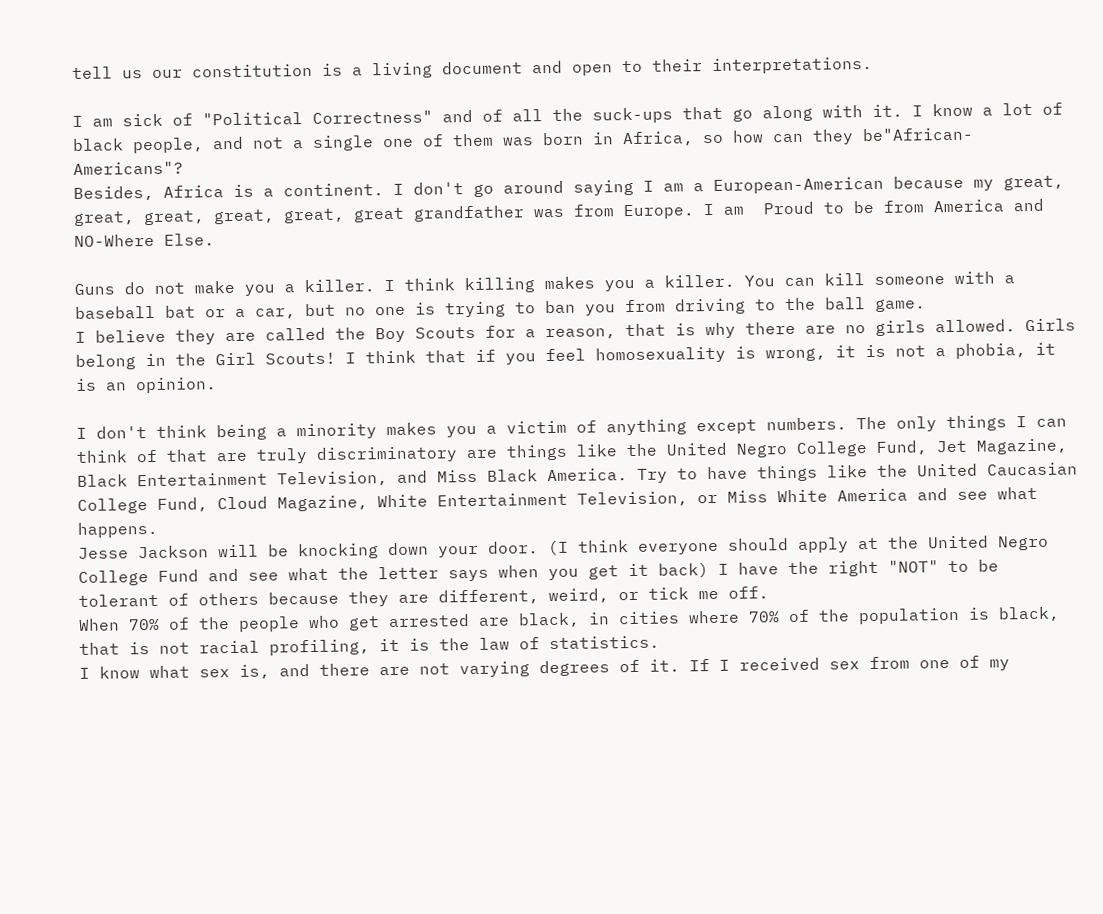tell us our constitution is a living document and open to their interpretations.

I am sick of "Political Correctness" and of all the suck-ups that go along with it. I know a lot of black people, and not a single one of them was born in Africa, so how can they be"African-Americans"?
Besides, Africa is a continent. I don't go around saying I am a European-American because my great, great, great, great, great, great grandfather was from Europe. I am  Proud to be from America and NO-Where Else.

Guns do not make you a killer. I think killing makes you a killer. You can kill someone with a baseball bat or a car, but no one is trying to ban you from driving to the ball game.
I believe they are called the Boy Scouts for a reason, that is why there are no girls allowed. Girls belong in the Girl Scouts! I think that if you feel homosexuality is wrong, it is not a phobia, it is an opinion.

I don't think being a minority makes you a victim of anything except numbers. The only things I can think of that are truly discriminatory are things like the United Negro College Fund, Jet Magazine, Black Entertainment Television, and Miss Black America. Try to have things like the United Caucasian College Fund, Cloud Magazine, White Entertainment Television, or Miss White America and see what happens.
Jesse Jackson will be knocking down your door. (I think everyone should apply at the United Negro College Fund and see what the letter says when you get it back) I have the right "NOT" to be tolerant of others because they are different, weird, or tick me off.
When 70% of the people who get arrested are black, in cities where 70% of the population is black, that is not racial profiling, it is the law of statistics.
I know what sex is, and there are not varying degrees of it. If I received sex from one of my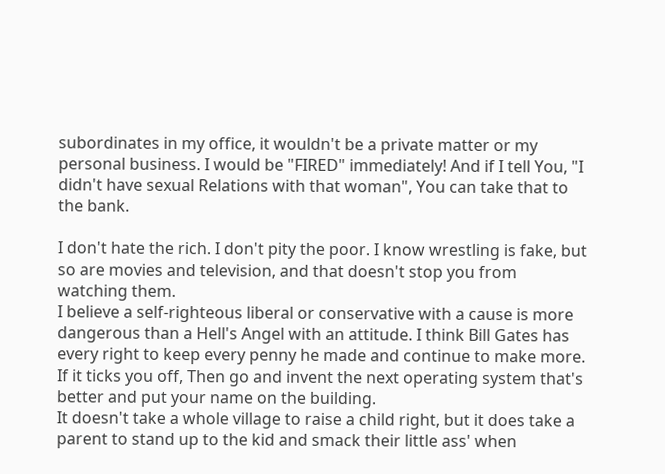subordinates in my office, it wouldn't be a private matter or my personal business. I would be "FIRED" immediately! And if I tell You, "I didn't have sexual Relations with that woman", You can take that to the bank.

I don't hate the rich. I don't pity the poor. I know wrestling is fake, but so are movies and television, and that doesn't stop you from watching them.
I believe a self-righteous liberal or conservative with a cause is more dangerous than a Hell's Angel with an attitude. I think Bill Gates has every right to keep every penny he made and continue to make more. If it ticks you off, Then go and invent the next operating system that's better and put your name on the building.
It doesn't take a whole village to raise a child right, but it does take a parent to stand up to the kid and smack their little ass' when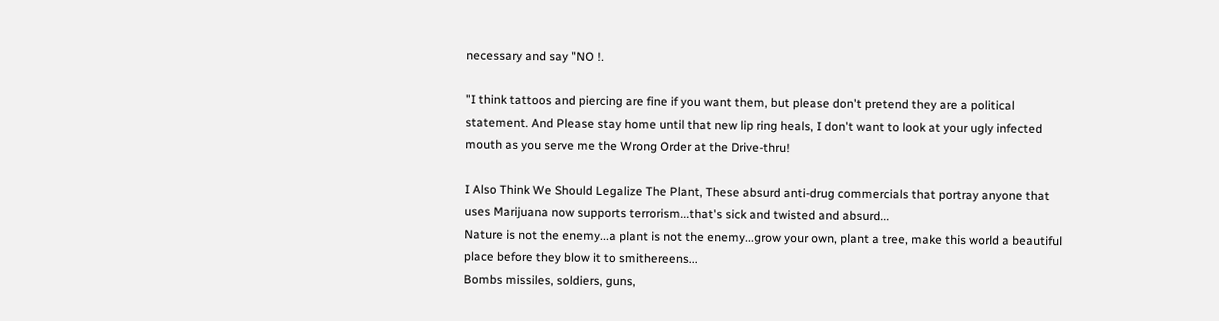necessary and say "NO !.

"I think tattoos and piercing are fine if you want them, but please don't pretend they are a political statement. And Please stay home until that new lip ring heals, I don't want to look at your ugly infected mouth as you serve me the Wrong Order at the Drive-thru!

I Also Think We Should Legalize The Plant, These absurd anti-drug commercials that portray anyone that uses Marijuana now supports terrorism...that's sick and twisted and absurd...
Nature is not the enemy...a plant is not the enemy...grow your own, plant a tree, make this world a beautiful place before they blow it to smithereens...
Bombs missiles, soldiers, guns,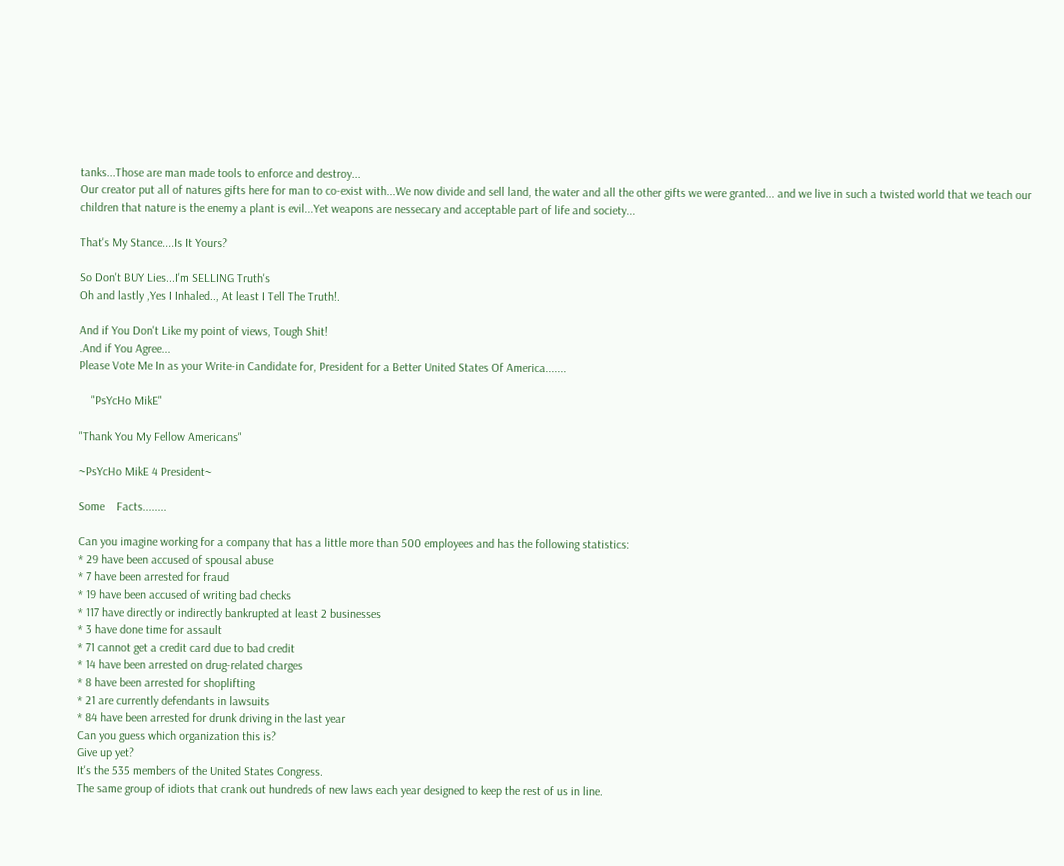tanks...Those are man made tools to enforce and destroy...
Our creator put all of natures gifts here for man to co-exist with...We now divide and sell land, the water and all the other gifts we were granted... and we live in such a twisted world that we teach our children that nature is the enemy a plant is evil...Yet weapons are nessecary and acceptable part of life and society...

That's My Stance....Is It Yours?

So Don't BUY Lies...I'm SELLING Truth's
Oh and lastly ,Yes I Inhaled.., At least I Tell The Truth!.

And if You Don't Like my point of views, Tough Shit!
.And if You Agree...
Please Vote Me In as your Write-in Candidate for, President for a Better United States Of America.......

    "PsYcHo MikE"

"Thank You My Fellow Americans"

~PsYcHo MikE 4 President~

Some    Facts........

Can you imagine working for a company that has a little more than 500 employees and has the following statistics:
* 29 have been accused of spousal abuse
* 7 have been arrested for fraud
* 19 have been accused of writing bad checks
* 117 have directly or indirectly bankrupted at least 2 businesses
* 3 have done time for assault
* 71 cannot get a credit card due to bad credit
* 14 have been arrested on drug-related charges
* 8 have been arrested for shoplifting
* 21 are currently defendants in lawsuits
* 84 have been arrested for drunk driving in the last year
Can you guess which organization this is?
Give up yet?
It's the 535 members of the United States Congress.
The same group of idiots that crank out hundreds of new laws each year designed to keep the rest of us in line.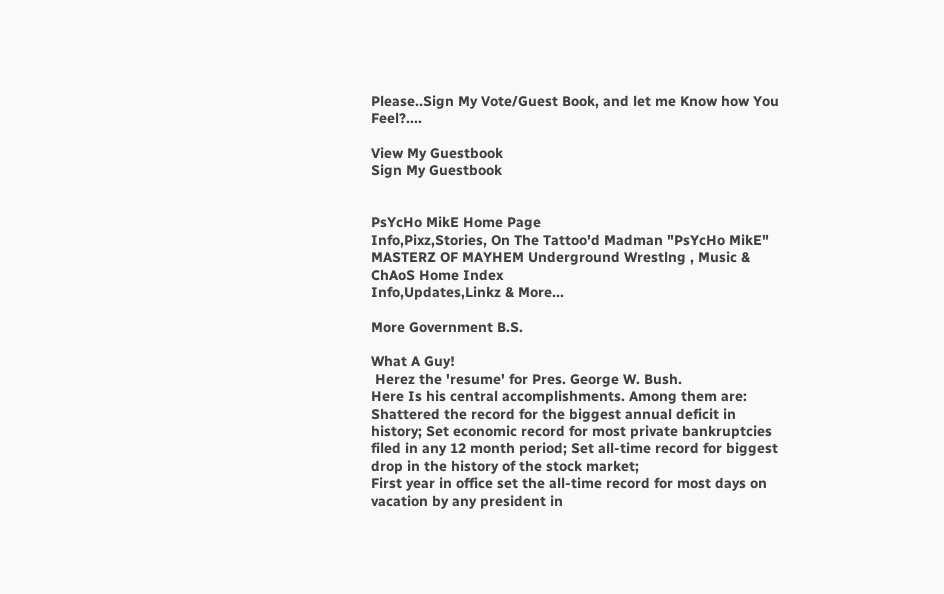Please..Sign My Vote/Guest Book, and let me Know how You Feel?....

View My Guestbook
Sign My Guestbook


PsYcHo MikE Home Page
Info,Pixz,Stories, On The Tattoo'd Madman "PsYcHo MikE"
MASTERZ OF MAYHEM Underground Wrestlng , Music & ChAoS Home Index
Info,Updates,Linkz & More...

More Government B.S.

What A Guy!
 Herez the 'resume' for Pres. George W. Bush.
Here Is his central accomplishments. Among them are: Shattered the record for the biggest annual deficit in history; Set economic record for most private bankruptcies filed in any 12 month period; Set all-time record for biggest drop in the history of the stock market;
First year in office set the all-time record for most days on vacation by any president in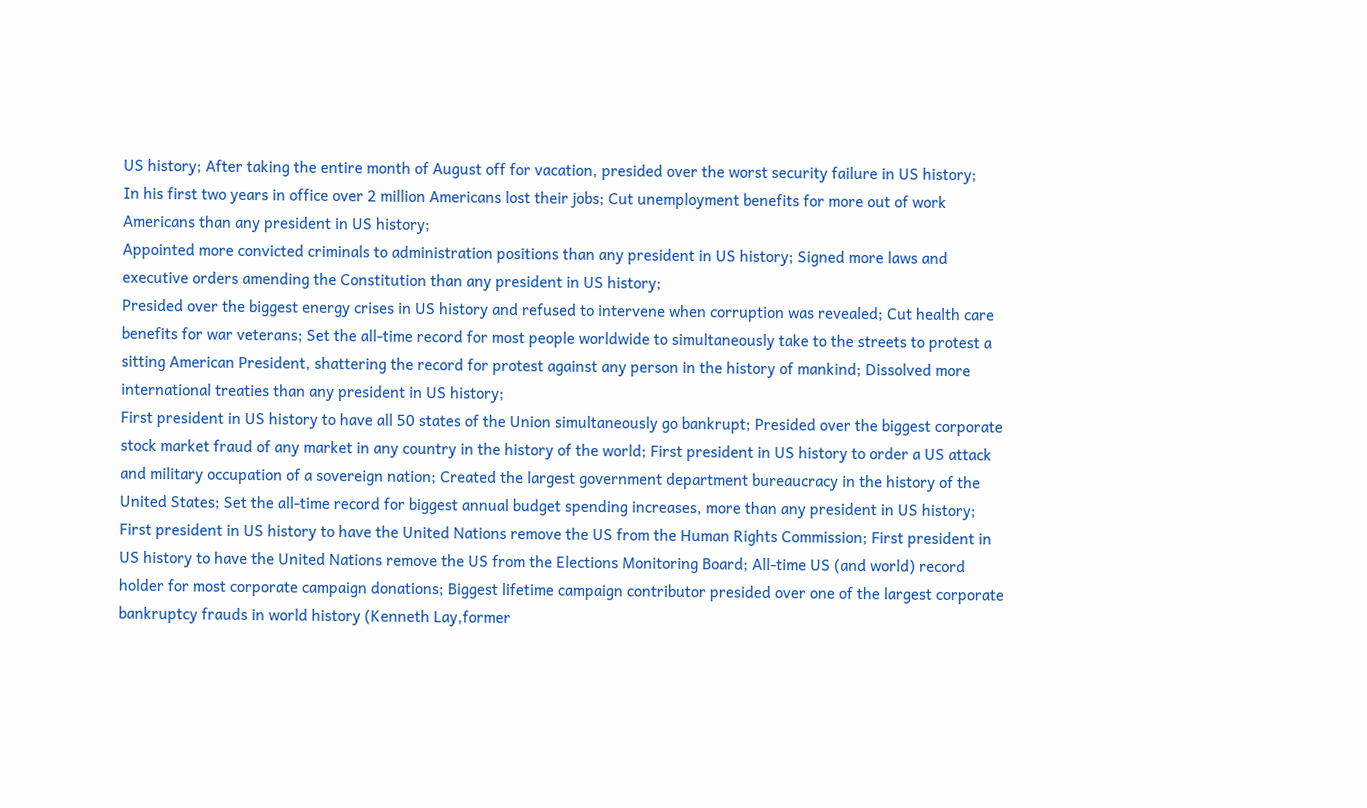US history; After taking the entire month of August off for vacation, presided over the worst security failure in US history;
In his first two years in office over 2 million Americans lost their jobs; Cut unemployment benefits for more out of work Americans than any president in US history;
Appointed more convicted criminals to administration positions than any president in US history; Signed more laws and executive orders amending the Constitution than any president in US history;
Presided over the biggest energy crises in US history and refused to intervene when corruption was revealed; Cut health care benefits for war veterans; Set the all-time record for most people worldwide to simultaneously take to the streets to protest a sitting American President, shattering the record for protest against any person in the history of mankind; Dissolved more international treaties than any president in US history;
First president in US history to have all 50 states of the Union simultaneously go bankrupt; Presided over the biggest corporate stock market fraud of any market in any country in the history of the world; First president in US history to order a US attack and military occupation of a sovereign nation; Created the largest government department bureaucracy in the history of the United States; Set the all-time record for biggest annual budget spending increases, more than any president in US history;
First president in US history to have the United Nations remove the US from the Human Rights Commission; First president in US history to have the United Nations remove the US from the Elections Monitoring Board; All-time US (and world) record holder for most corporate campaign donations; Biggest lifetime campaign contributor presided over one of the largest corporate bankruptcy frauds in world history (Kenneth Lay,former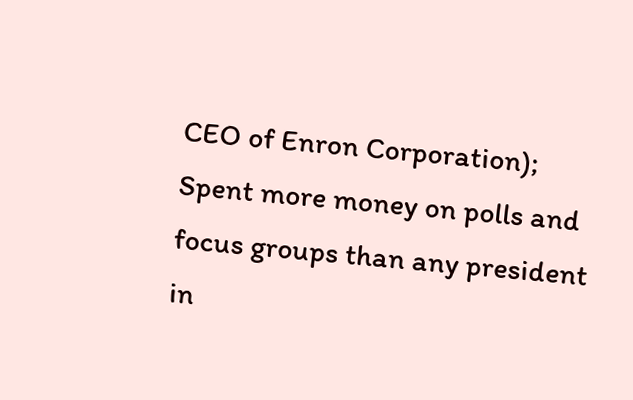CEO of Enron Corporation);
Spent more money on polls and focus groups than any president in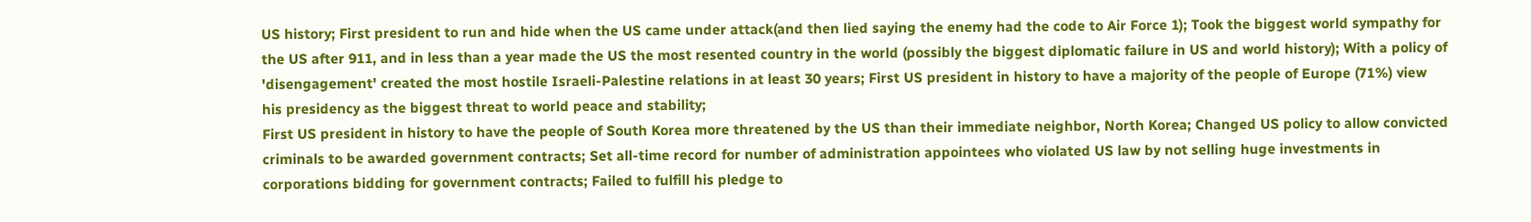US history; First president to run and hide when the US came under attack(and then lied saying the enemy had the code to Air Force 1); Took the biggest world sympathy for the US after 911, and in less than a year made the US the most resented country in the world (possibly the biggest diplomatic failure in US and world history); With a policy of 'disengagement' created the most hostile Israeli-Palestine relations in at least 30 years; First US president in history to have a majority of the people of Europe (71%) view his presidency as the biggest threat to world peace and stability;
First US president in history to have the people of South Korea more threatened by the US than their immediate neighbor, North Korea; Changed US policy to allow convicted criminals to be awarded government contracts; Set all-time record for number of administration appointees who violated US law by not selling huge investments in corporations bidding for government contracts; Failed to fulfill his pledge to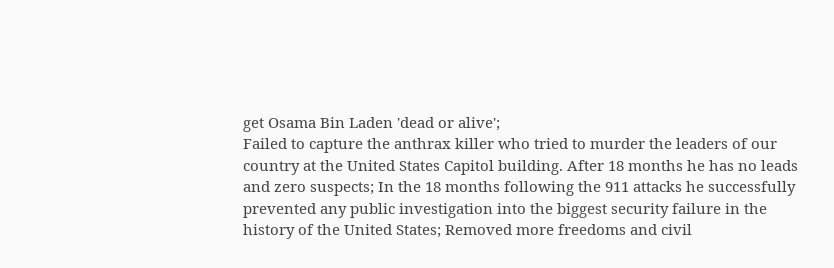get Osama Bin Laden 'dead or alive';
Failed to capture the anthrax killer who tried to murder the leaders of our country at the United States Capitol building. After 18 months he has no leads and zero suspects; In the 18 months following the 911 attacks he successfully prevented any public investigation into the biggest security failure in the history of the United States; Removed more freedoms and civil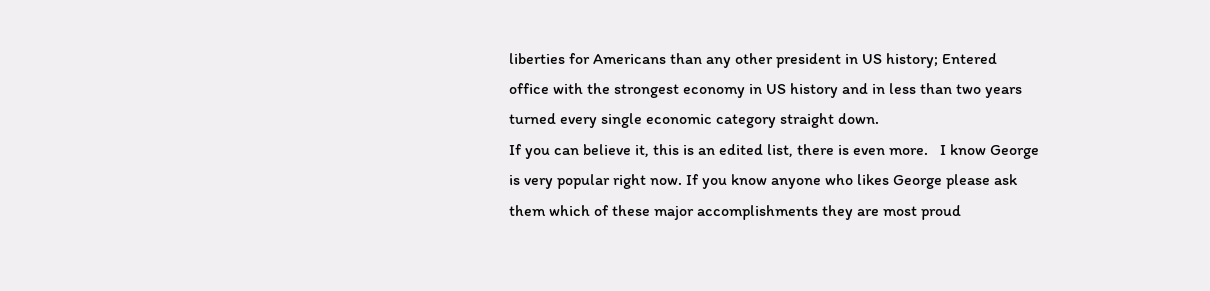liberties for Americans than any other president in US history; Entered office with the strongest economy in US history and in less than two years turned every single economic category straight down.
If you can believe it, this is an edited list, there is even more.   I know George is very popular right now. If you know anyone who likes George please ask them which of these major accomplishments they are most proud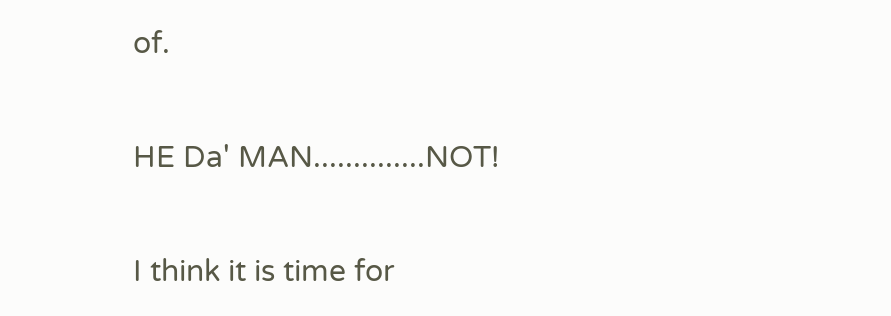of.

HE Da' MAN..............NOT!

I think it is time for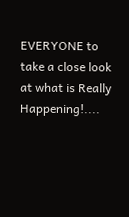EVERYONE to take a close look at what is Really Happening!....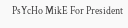PsYcHo MikE For President